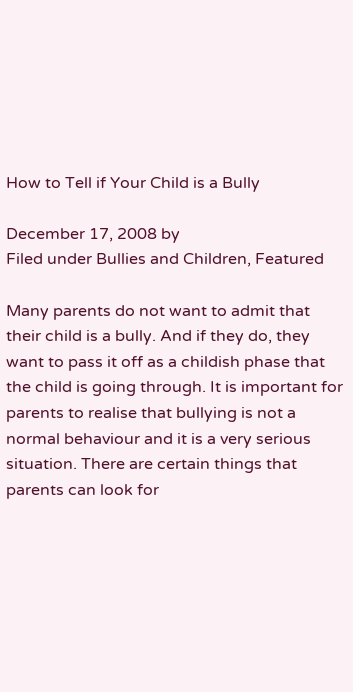How to Tell if Your Child is a Bully

December 17, 2008 by
Filed under Bullies and Children, Featured

Many parents do not want to admit that their child is a bully. And if they do, they want to pass it off as a childish phase that the child is going through. It is important for parents to realise that bullying is not a normal behaviour and it is a very serious situation. There are certain things that parents can look for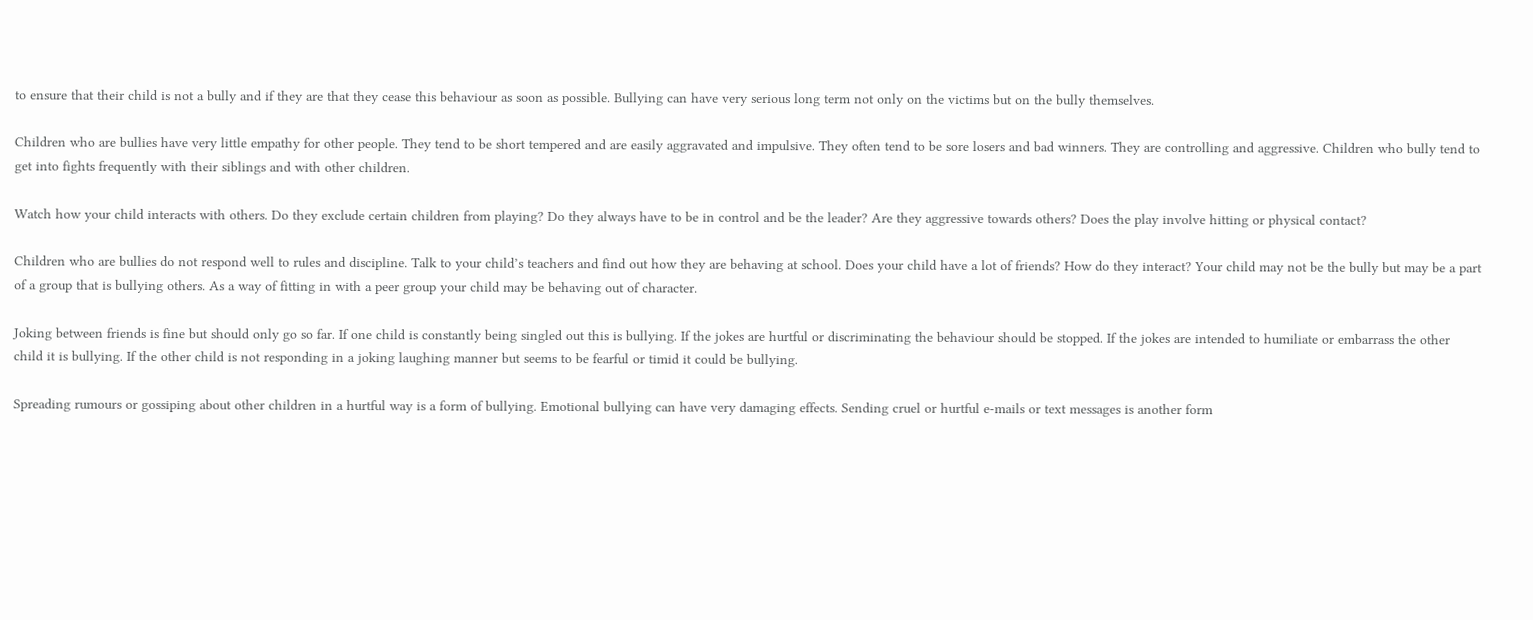to ensure that their child is not a bully and if they are that they cease this behaviour as soon as possible. Bullying can have very serious long term not only on the victims but on the bully themselves.

Children who are bullies have very little empathy for other people. They tend to be short tempered and are easily aggravated and impulsive. They often tend to be sore losers and bad winners. They are controlling and aggressive. Children who bully tend to get into fights frequently with their siblings and with other children.

Watch how your child interacts with others. Do they exclude certain children from playing? Do they always have to be in control and be the leader? Are they aggressive towards others? Does the play involve hitting or physical contact?

Children who are bullies do not respond well to rules and discipline. Talk to your child’s teachers and find out how they are behaving at school. Does your child have a lot of friends? How do they interact? Your child may not be the bully but may be a part of a group that is bullying others. As a way of fitting in with a peer group your child may be behaving out of character.

Joking between friends is fine but should only go so far. If one child is constantly being singled out this is bullying. If the jokes are hurtful or discriminating the behaviour should be stopped. If the jokes are intended to humiliate or embarrass the other child it is bullying. If the other child is not responding in a joking laughing manner but seems to be fearful or timid it could be bullying.

Spreading rumours or gossiping about other children in a hurtful way is a form of bullying. Emotional bullying can have very damaging effects. Sending cruel or hurtful e-mails or text messages is another form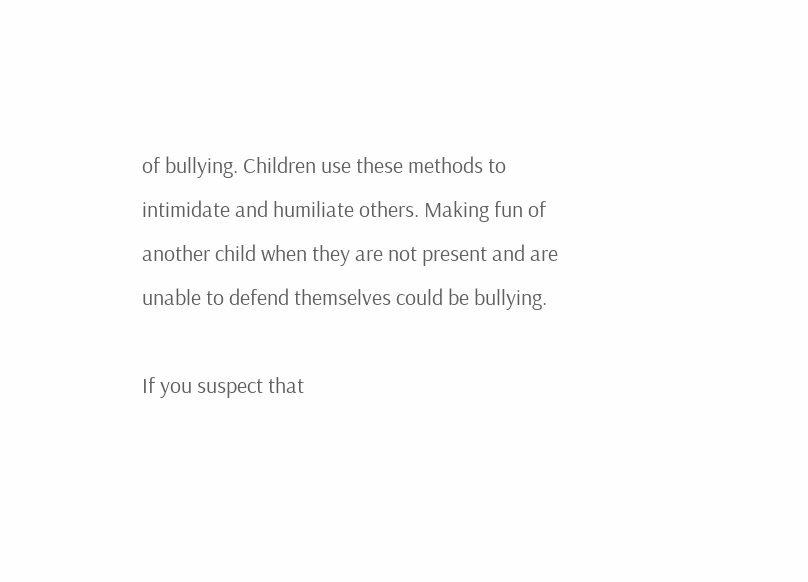of bullying. Children use these methods to intimidate and humiliate others. Making fun of another child when they are not present and are unable to defend themselves could be bullying.

If you suspect that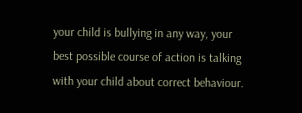your child is bullying in any way, your best possible course of action is talking with your child about correct behaviour.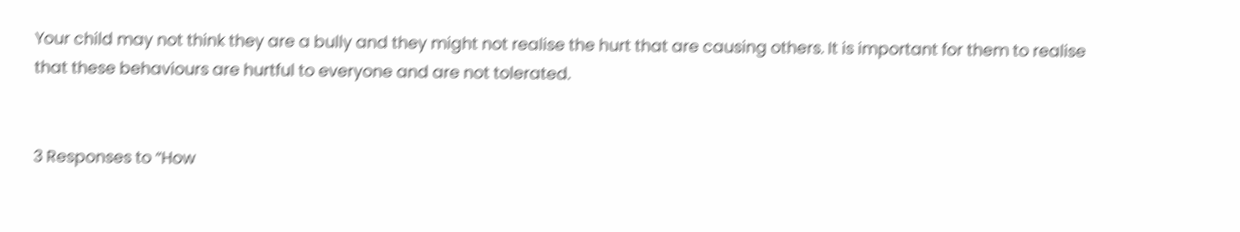Your child may not think they are a bully and they might not realise the hurt that are causing others. It is important for them to realise that these behaviours are hurtful to everyone and are not tolerated.


3 Responses to “How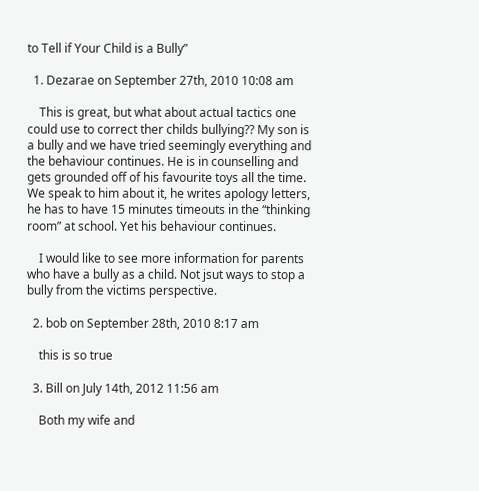to Tell if Your Child is a Bully”

  1. Dezarae on September 27th, 2010 10:08 am

    This is great, but what about actual tactics one could use to correct ther childs bullying?? My son is a bully and we have tried seemingly everything and the behaviour continues. He is in counselling and gets grounded off of his favourite toys all the time. We speak to him about it, he writes apology letters, he has to have 15 minutes timeouts in the “thinking room” at school. Yet his behaviour continues.

    I would like to see more information for parents who have a bully as a child. Not jsut ways to stop a bully from the victims perspective.

  2. bob on September 28th, 2010 8:17 am

    this is so true

  3. Bill on July 14th, 2012 11:56 am

    Both my wife and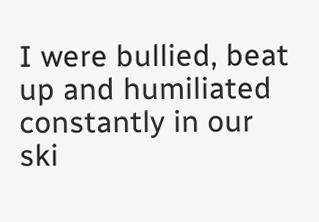I were bullied, beat up and humiliated constantly in our ski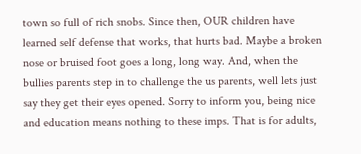town so full of rich snobs. Since then, OUR children have learned self defense that works, that hurts bad. Maybe a broken nose or bruised foot goes a long, long way. And, when the bullies parents step in to challenge the us parents, well lets just say they get their eyes opened. Sorry to inform you, being nice and education means nothing to these imps. That is for adults,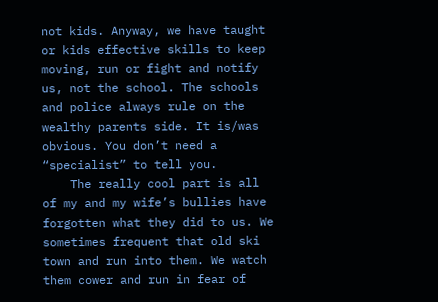not kids. Anyway, we have taught or kids effective skills to keep moving, run or fight and notify us, not the school. The schools and police always rule on the wealthy parents side. It is/was obvious. You don’t need a “specialist” to tell you.
    The really cool part is all of my and my wife’s bullies have forgotten what they did to us. We sometimes frequent that old ski town and run into them. We watch them cower and run in fear of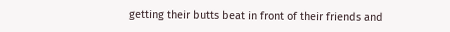getting their butts beat in front of their friends and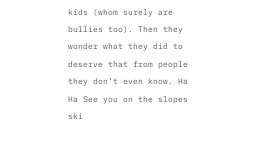kids (whom surely are bullies too). Then they wonder what they did to deserve that from people they don’t even know. Ha Ha See you on the slopes ski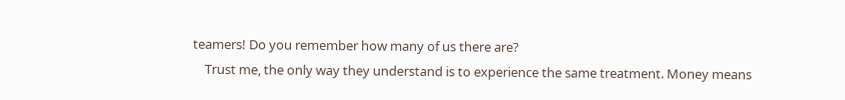teamers! Do you remember how many of us there are?
    Trust me, the only way they understand is to experience the same treatment. Money means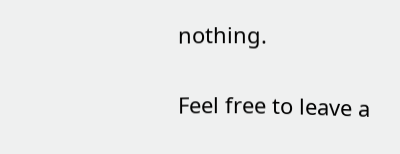nothing.

Feel free to leave a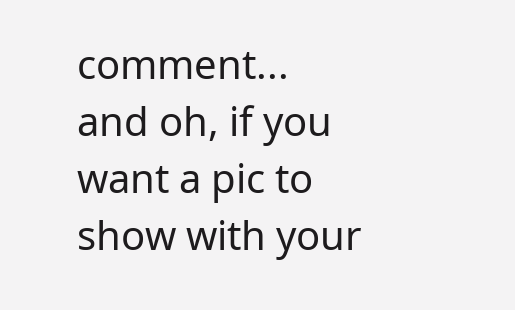comment...
and oh, if you want a pic to show with your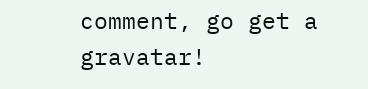comment, go get a gravatar!